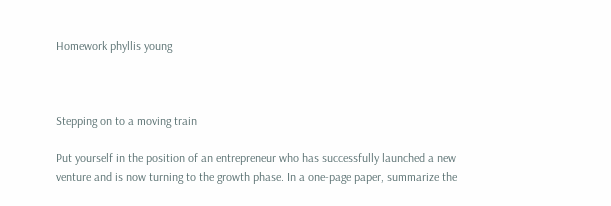Homework phyllis young



Stepping on to a moving train

Put yourself in the position of an entrepreneur who has successfully launched a new venture and is now turning to the growth phase. In a one-page paper, summarize the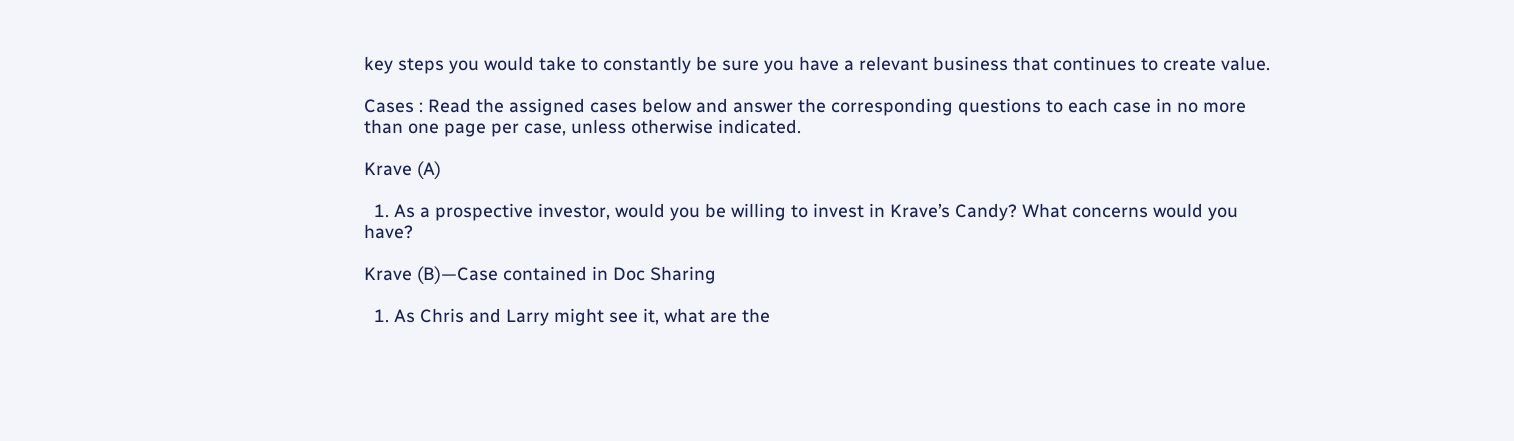key steps you would take to constantly be sure you have a relevant business that continues to create value.

Cases : Read the assigned cases below and answer the corresponding questions to each case in no more than one page per case, unless otherwise indicated.

Krave (A)

  1. As a prospective investor, would you be willing to invest in Krave’s Candy? What concerns would you have?

Krave (B)—Case contained in Doc Sharing

  1. As Chris and Larry might see it, what are the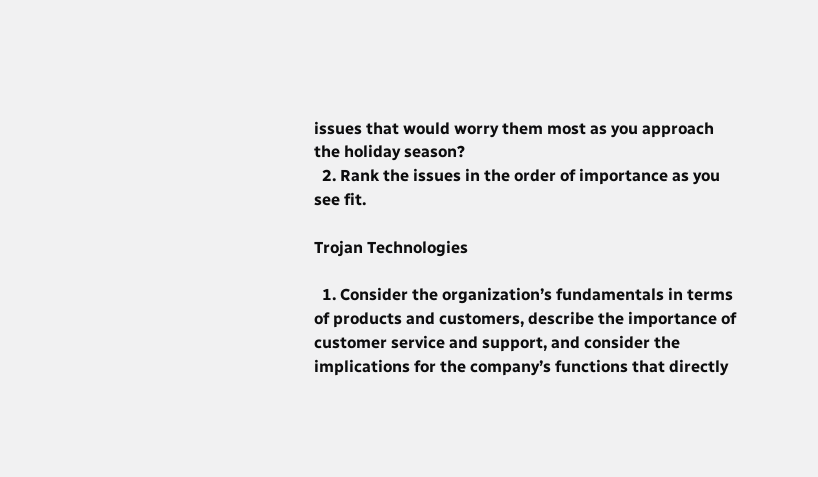issues that would worry them most as you approach the holiday season?
  2. Rank the issues in the order of importance as you see fit.

Trojan Technologies

  1. Consider the organization’s fundamentals in terms of products and customers, describe the importance of customer service and support, and consider the implications for the company’s functions that directly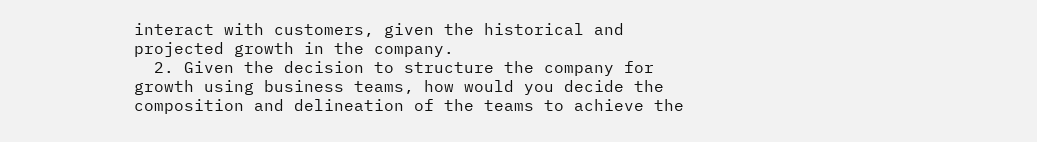interact with customers, given the historical and projected growth in the company.
  2. Given the decision to structure the company for growth using business teams, how would you decide the composition and delineation of the teams to achieve the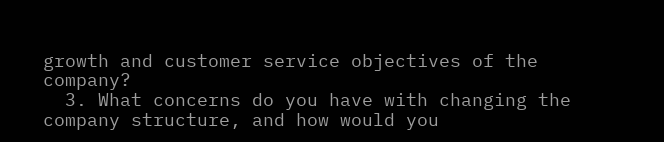growth and customer service objectives of the company?
  3. What concerns do you have with changing the company structure, and how would you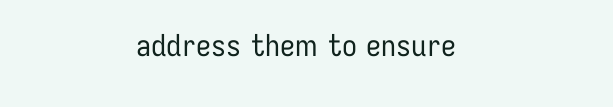address them to ensure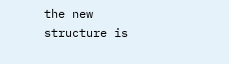the new structure is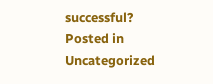successful?
Posted in Uncategorized